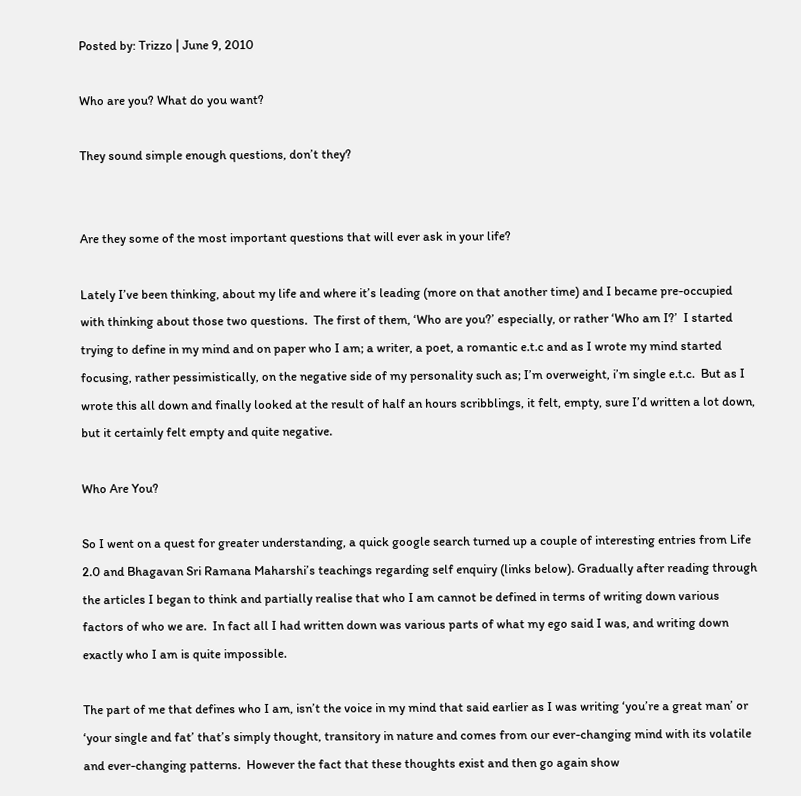Posted by: Trizzo | June 9, 2010

Who are you? What do you want?

They sound simple enough questions, don’t they?


Are they some of the most important questions that will ever ask in your life?

Lately I’ve been thinking, about my life and where it’s leading (more on that another time) and I became pre-occupied with thinking about those two questions.  The first of them, ‘Who are you?’ especially, or rather ‘Who am I?’  I started trying to define in my mind and on paper who I am; a writer, a poet, a romantic e.t.c and as I wrote my mind started focusing, rather pessimistically, on the negative side of my personality such as; I’m overweight, i’m single e.t.c.  But as I wrote this all down and finally looked at the result of half an hours scribblings, it felt, empty, sure I’d written a lot down, but it certainly felt empty and quite negative.

Who Are You?

So I went on a quest for greater understanding, a quick google search turned up a couple of interesting entries from Life 2.0 and Bhagavan Sri Ramana Maharshi’s teachings regarding self enquiry (links below). Gradually after reading through the articles I began to think and partially realise that who I am cannot be defined in terms of writing down various factors of who we are.  In fact all I had written down was various parts of what my ego said I was, and writing down exactly who I am is quite impossible.

The part of me that defines who I am, isn’t the voice in my mind that said earlier as I was writing ‘you’re a great man’ or ‘your single and fat’ that’s simply thought, transitory in nature and comes from our ever-changing mind with its volatile and ever-changing patterns.  However the fact that these thoughts exist and then go again show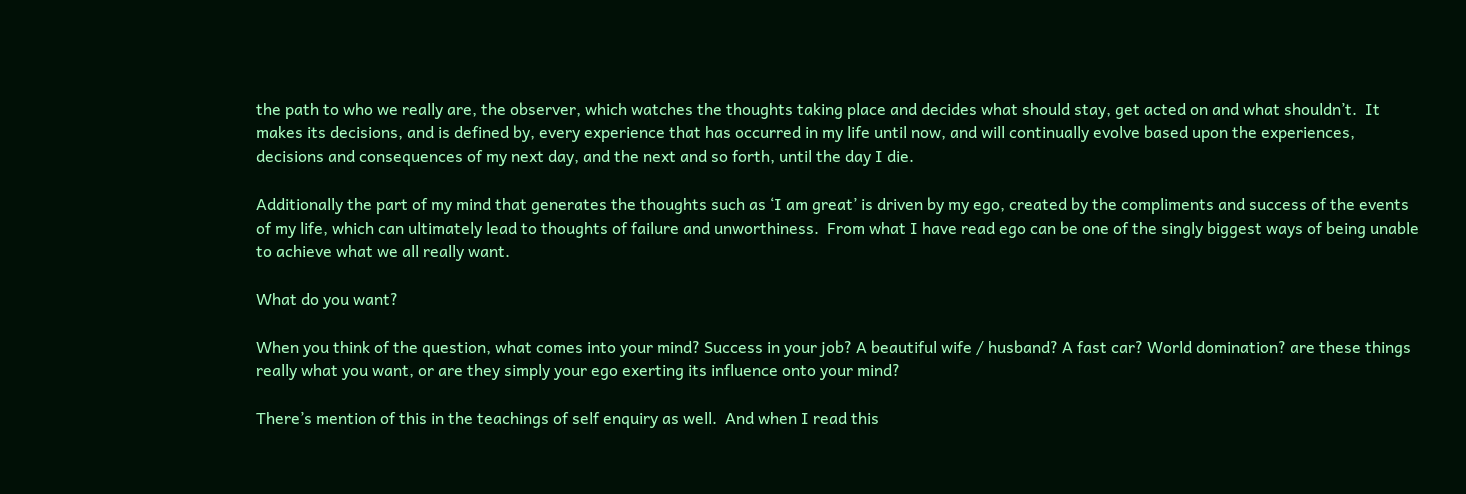the path to who we really are, the observer, which watches the thoughts taking place and decides what should stay, get acted on and what shouldn’t.  It makes its decisions, and is defined by, every experience that has occurred in my life until now, and will continually evolve based upon the experiences, decisions and consequences of my next day, and the next and so forth, until the day I die.

Additionally the part of my mind that generates the thoughts such as ‘I am great’ is driven by my ego, created by the compliments and success of the events of my life, which can ultimately lead to thoughts of failure and unworthiness.  From what I have read ego can be one of the singly biggest ways of being unable to achieve what we all really want.

What do you want?

When you think of the question, what comes into your mind? Success in your job? A beautiful wife / husband? A fast car? World domination? are these things really what you want, or are they simply your ego exerting its influence onto your mind?

There’s mention of this in the teachings of self enquiry as well.  And when I read this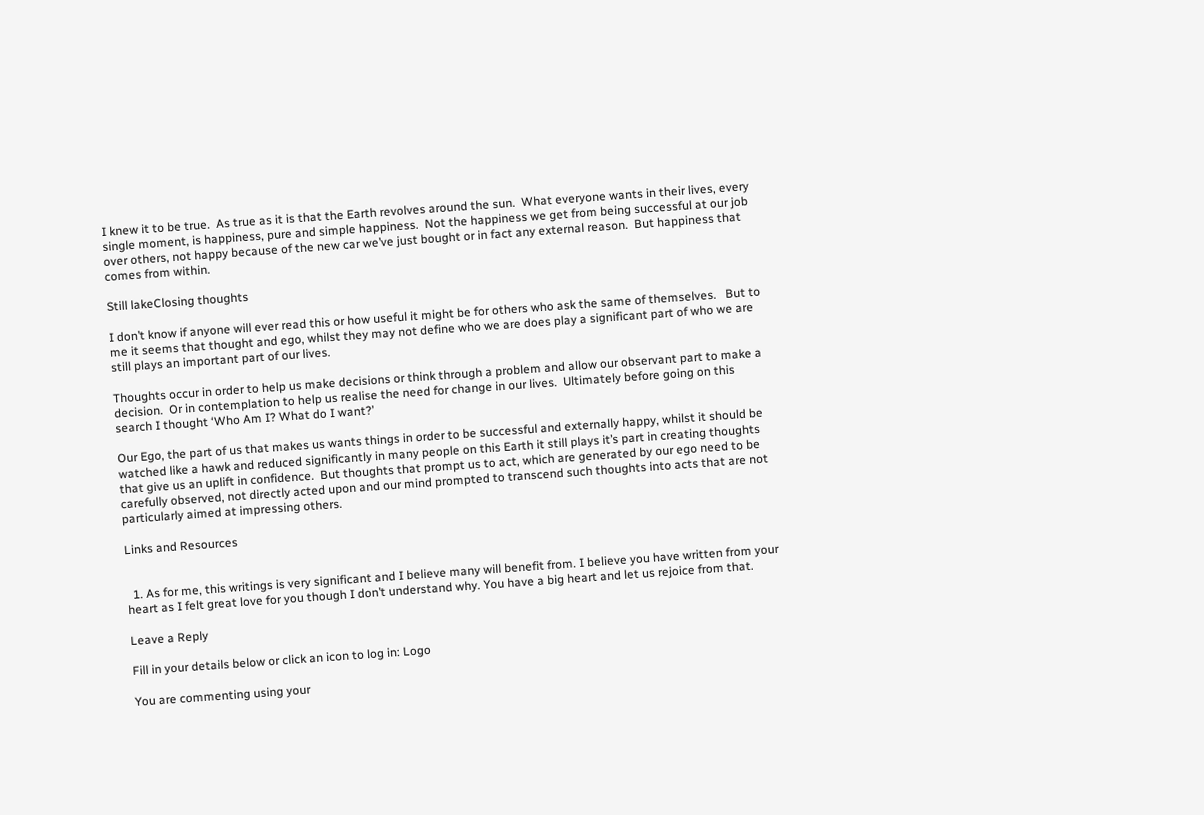I knew it to be true.  As true as it is that the Earth revolves around the sun.  What everyone wants in their lives, every single moment, is happiness, pure and simple happiness.  Not the happiness we get from being successful at our job over others, not happy because of the new car we’ve just bought or in fact any external reason.  But happiness that comes from within.

Still lakeClosing thoughts

I don’t know if anyone will ever read this or how useful it might be for others who ask the same of themselves.   But to me it seems that thought and ego, whilst they may not define who we are does play a significant part of who we are still plays an important part of our lives.

Thoughts occur in order to help us make decisions or think through a problem and allow our observant part to make a decision.  Or in contemplation to help us realise the need for change in our lives.  Ultimately before going on this search I thought ‘Who Am I? What do I want?’

Our Ego, the part of us that makes us wants things in order to be successful and externally happy, whilst it should be watched like a hawk and reduced significantly in many people on this Earth it still plays it’s part in creating thoughts that give us an uplift in confidence.  But thoughts that prompt us to act, which are generated by our ego need to be carefully observed, not directly acted upon and our mind prompted to transcend such thoughts into acts that are not particularly aimed at impressing others.

Links and Resources


  1. As for me, this writings is very significant and I believe many will benefit from. I believe you have written from your heart as I felt great love for you though I don’t understand why. You have a big heart and let us rejoice from that.

Leave a Reply

Fill in your details below or click an icon to log in: Logo

You are commenting using your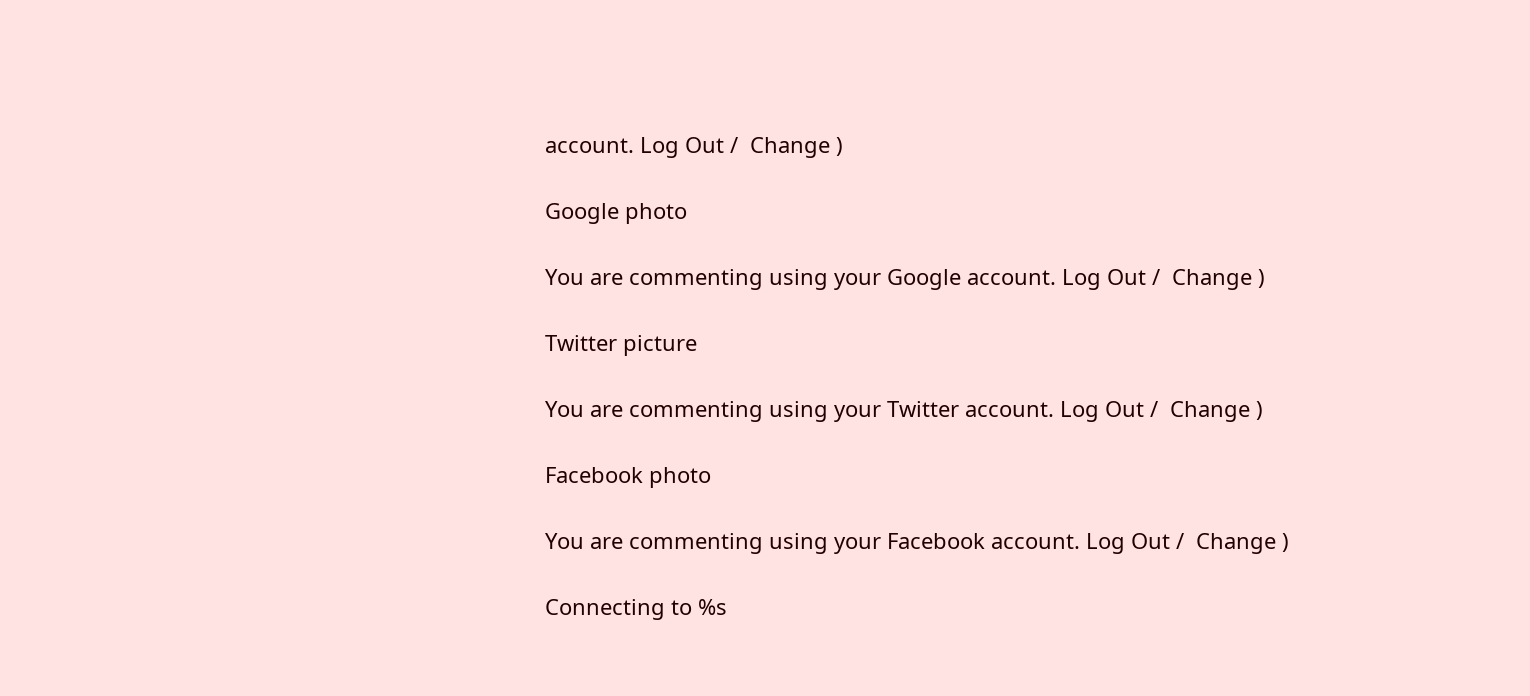account. Log Out /  Change )

Google photo

You are commenting using your Google account. Log Out /  Change )

Twitter picture

You are commenting using your Twitter account. Log Out /  Change )

Facebook photo

You are commenting using your Facebook account. Log Out /  Change )

Connecting to %s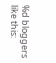%d bloggers like this: